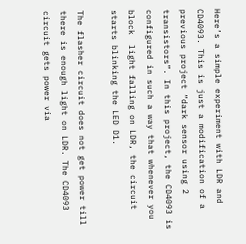Here’s a simple experiment with LDR and CD4093. This is just a modification of a previous project “dark sensor using 2 transistors”. In this project, the CD4093 is configured in such a way that whenever you block  light falling on LDR, the circuit starts blinking the LED D1.

The flasher circuit does not get power till there is enough light on LDR. The CD4093 circuit gets power via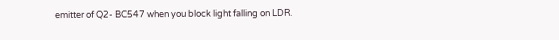emitter of Q2- BC547 when you block light falling on LDR.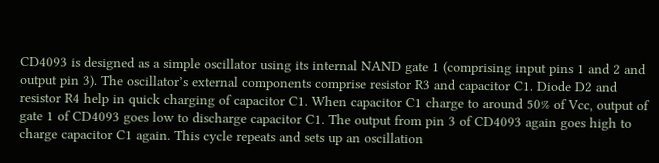CD4093 is designed as a simple oscillator using its internal NAND gate 1 (comprising input pins 1 and 2 and output pin 3). The oscillator’s external components comprise resistor R3 and capacitor C1. Diode D2 and resistor R4 help in quick charging of capacitor C1. When capacitor C1 charge to around 50% of Vcc, output of gate 1 of CD4093 goes low to discharge capacitor C1. The output from pin 3 of CD4093 again goes high to charge capacitor C1 again. This cycle repeats and sets up an oscillation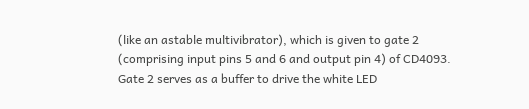(like an astable multivibrator), which is given to gate 2 (comprising input pins 5 and 6 and output pin 4) of CD4093. Gate 2 serves as a buffer to drive the white LED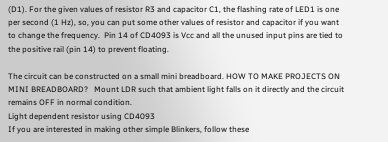(D1). For the given values of resistor R3 and capacitor C1, the flashing rate of LED1 is one per second (1 Hz), so, you can put some other values of resistor and capacitor if you want to change the frequency.  Pin 14 of CD4093 is Vcc and all the unused input pins are tied to the positive rail (pin 14) to prevent floating.

The circuit can be constructed on a small mini breadboard. HOW TO MAKE PROJECTS ON MINI BREADBOARD?   Mount LDR such that ambient light falls on it directly and the circuit remains OFF in normal condition.
Light dependent resistor using CD4093
If you are interested in making other simple Blinkers, follow these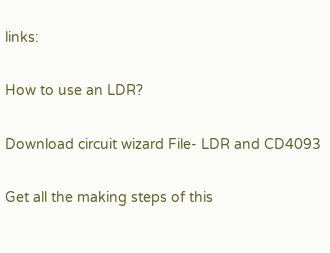links:

How to use an LDR?

Download circuit wizard File- LDR and CD4093

Get all the making steps of this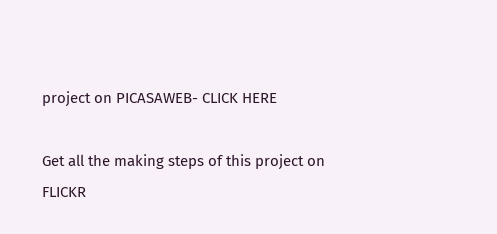project on PICASAWEB- CLICK HERE

Get all the making steps of this project on FLICKR